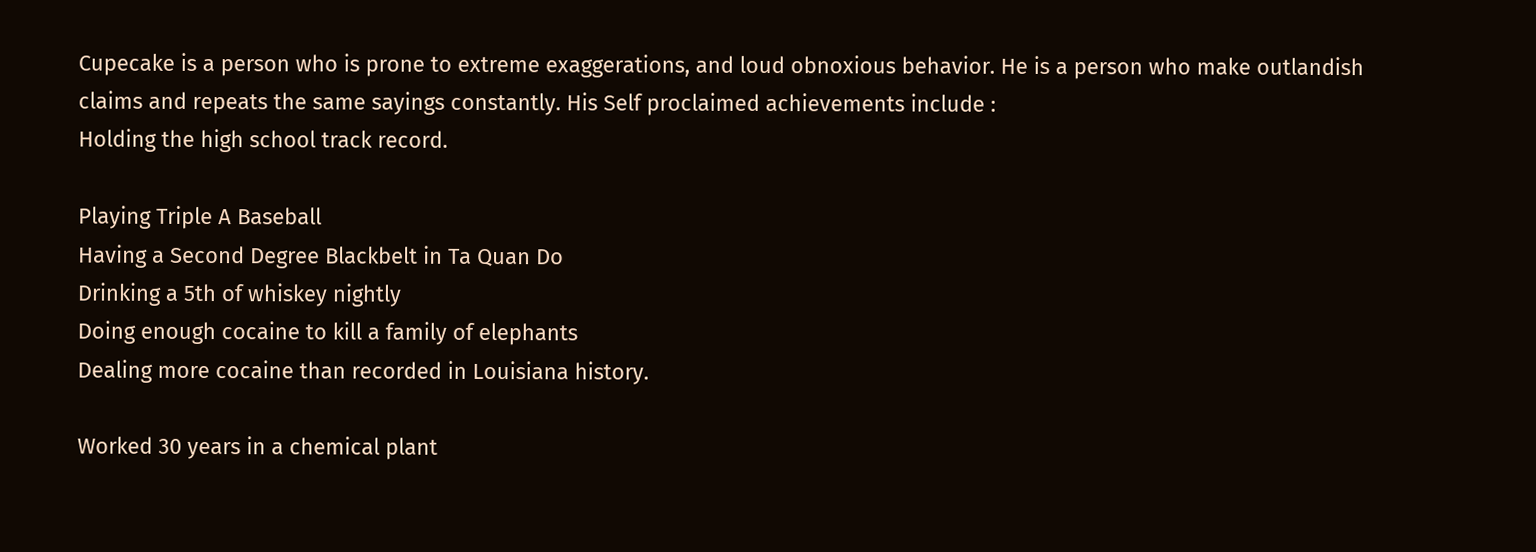Cupecake is a person who is prone to extreme exaggerations, and loud obnoxious behavior. He is a person who make outlandish claims and repeats the same sayings constantly. His Self proclaimed achievements include :
Holding the high school track record.

Playing Triple A Baseball
Having a Second Degree Blackbelt in Ta Quan Do
Drinking a 5th of whiskey nightly
Doing enough cocaine to kill a family of elephants
Dealing more cocaine than recorded in Louisiana history.

Worked 30 years in a chemical plant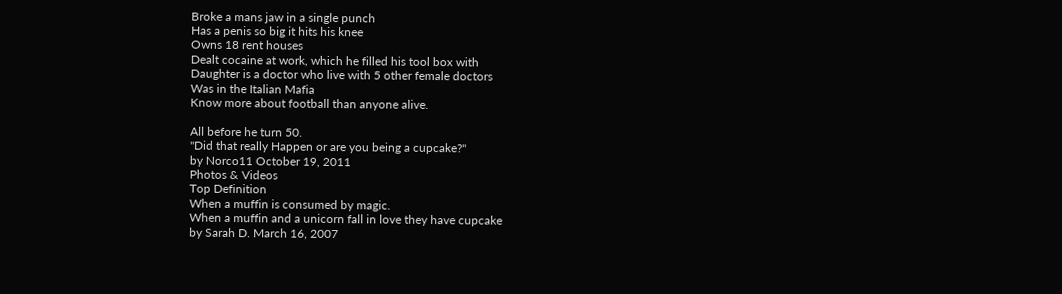Broke a mans jaw in a single punch
Has a penis so big it hits his knee
Owns 18 rent houses
Dealt cocaine at work, which he filled his tool box with
Daughter is a doctor who live with 5 other female doctors
Was in the Italian Mafia
Know more about football than anyone alive.

All before he turn 50.
"Did that really Happen or are you being a cupcake?"
by Norco11 October 19, 2011
Photos & Videos
Top Definition
When a muffin is consumed by magic.
When a muffin and a unicorn fall in love they have cupcake
by Sarah D. March 16, 2007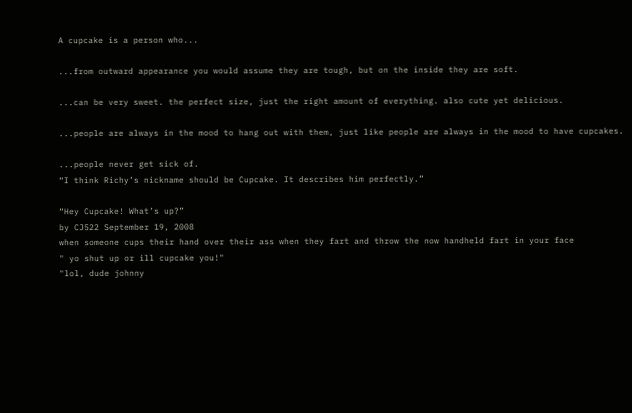A cupcake is a person who...

...from outward appearance you would assume they are tough, but on the inside they are soft.

...can be very sweet. the perfect size, just the right amount of everything. also cute yet delicious.

...people are always in the mood to hang out with them, just like people are always in the mood to have cupcakes.

...people never get sick of.
“I think Richy’s nickname should be Cupcake. It describes him perfectly.”

“Hey Cupcake! What’s up?”
by CJ522 September 19, 2008
when someone cups their hand over their ass when they fart and throw the now handheld fart in your face
" yo shut up or ill cupcake you!"
"lol, dude johnny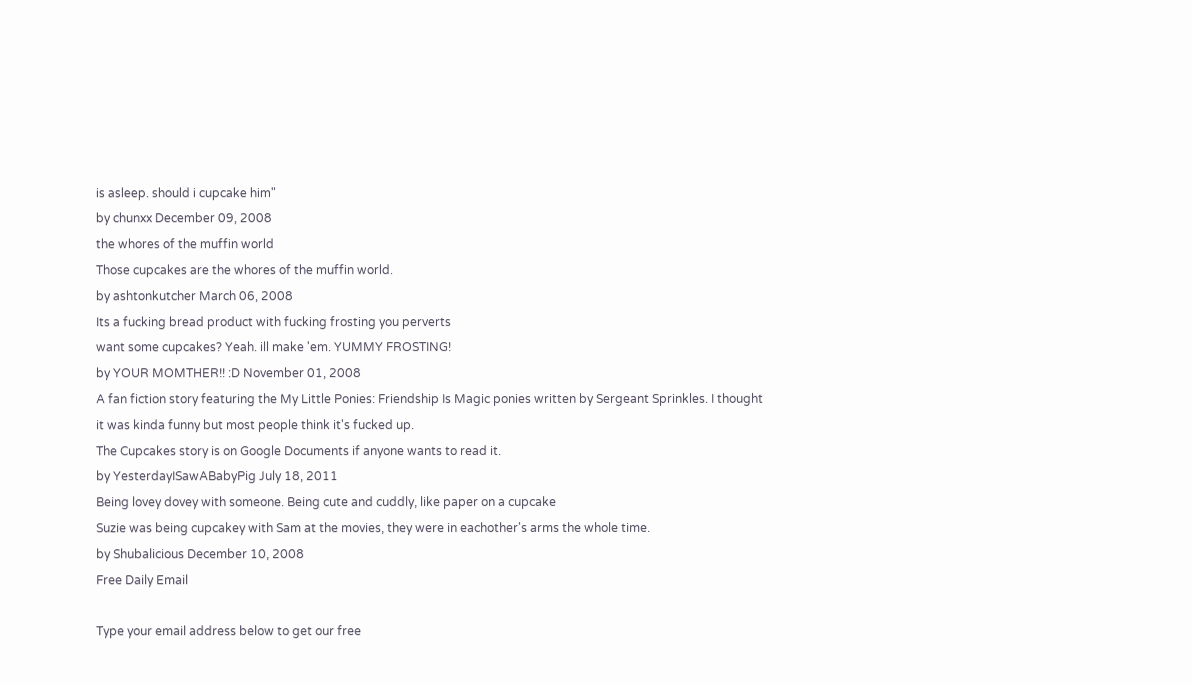is asleep. should i cupcake him"
by chunxx December 09, 2008
the whores of the muffin world
Those cupcakes are the whores of the muffin world.
by ashtonkutcher March 06, 2008
Its a fucking bread product with fucking frosting you perverts
want some cupcakes? Yeah. ill make 'em. YUMMY FROSTING!
by YOUR MOMTHER!! :D November 01, 2008
A fan fiction story featuring the My Little Ponies: Friendship Is Magic ponies written by Sergeant Sprinkles. I thought it was kinda funny but most people think it's fucked up.
The Cupcakes story is on Google Documents if anyone wants to read it.
by YesterdayISawABabyPig July 18, 2011
Being lovey dovey with someone. Being cute and cuddly, like paper on a cupcake
Suzie was being cupcakey with Sam at the movies, they were in eachother's arms the whole time.
by Shubalicious December 10, 2008
Free Daily Email

Type your email address below to get our free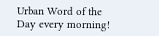Urban Word of the Day every morning!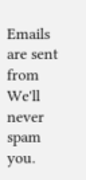Emails are sent from We'll never spam you.